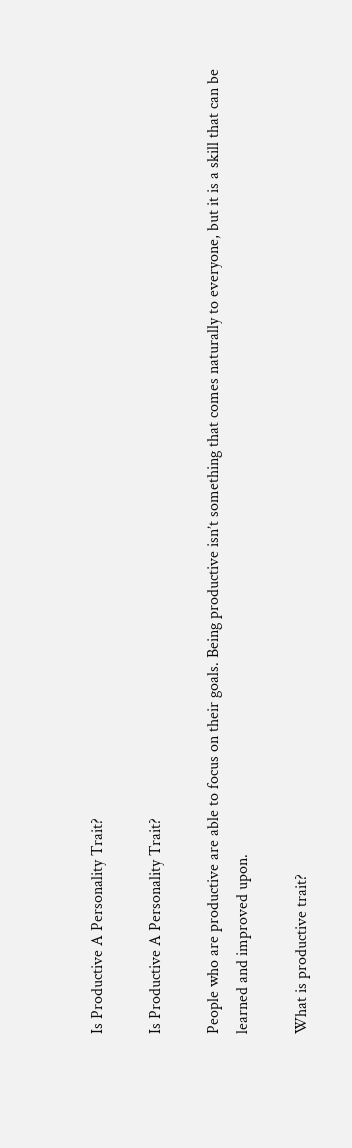Is Productive A Personality Trait?

Is Productive A Personality Trait?

People who are productive are able to focus on their goals. Being productive isn’t something that comes naturally to everyone, but it is a skill that can be learned and improved upon.

What is productive trait?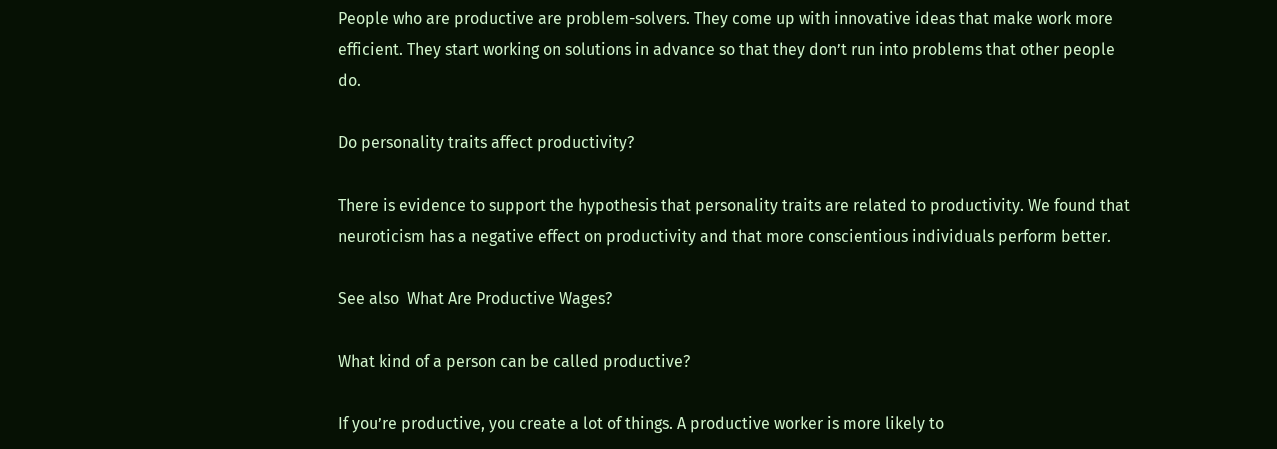People who are productive are problem-solvers. They come up with innovative ideas that make work more efficient. They start working on solutions in advance so that they don’t run into problems that other people do.

Do personality traits affect productivity?

There is evidence to support the hypothesis that personality traits are related to productivity. We found that neuroticism has a negative effect on productivity and that more conscientious individuals perform better.

See also  What Are Productive Wages?

What kind of a person can be called productive?

If you’re productive, you create a lot of things. A productive worker is more likely to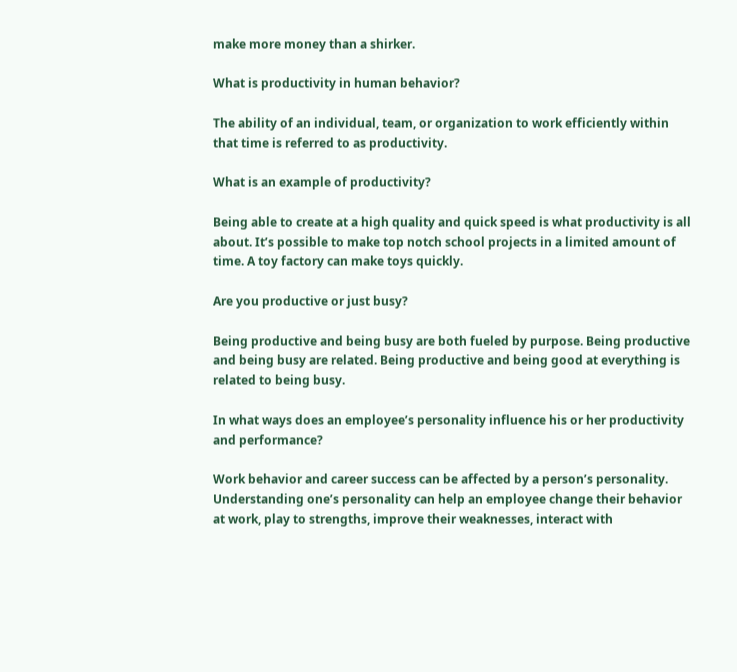make more money than a shirker.

What is productivity in human behavior?

The ability of an individual, team, or organization to work efficiently within that time is referred to as productivity.

What is an example of productivity?

Being able to create at a high quality and quick speed is what productivity is all about. It’s possible to make top notch school projects in a limited amount of time. A toy factory can make toys quickly.

Are you productive or just busy?

Being productive and being busy are both fueled by purpose. Being productive and being busy are related. Being productive and being good at everything is related to being busy.

In what ways does an employee’s personality influence his or her productivity and performance?

Work behavior and career success can be affected by a person’s personality. Understanding one’s personality can help an employee change their behavior at work, play to strengths, improve their weaknesses, interact with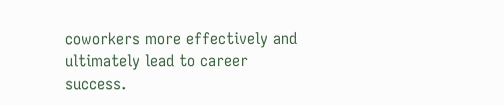coworkers more effectively and ultimately lead to career success.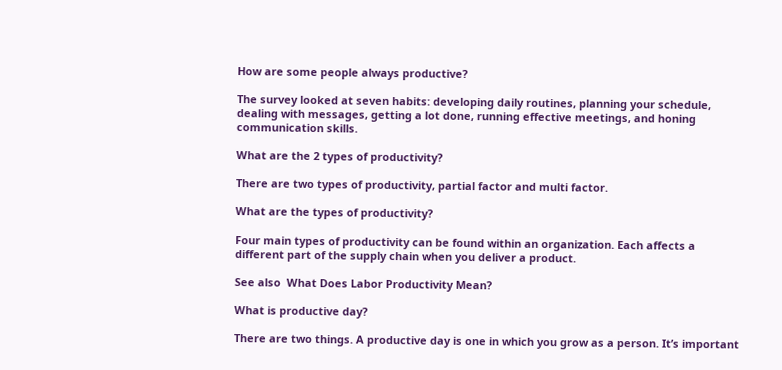How are some people always productive?

The survey looked at seven habits: developing daily routines, planning your schedule, dealing with messages, getting a lot done, running effective meetings, and honing communication skills.

What are the 2 types of productivity?

There are two types of productivity, partial factor and multi factor.

What are the types of productivity?

Four main types of productivity can be found within an organization. Each affects a different part of the supply chain when you deliver a product.

See also  What Does Labor Productivity Mean?

What is productive day?

There are two things. A productive day is one in which you grow as a person. It’s important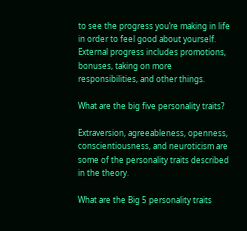to see the progress you’re making in life in order to feel good about yourself. External progress includes promotions, bonuses, taking on more responsibilities, and other things.

What are the big five personality traits?

Extraversion, agreeableness, openness, conscientiousness, and neuroticism are some of the personality traits described in the theory.

What are the Big 5 personality traits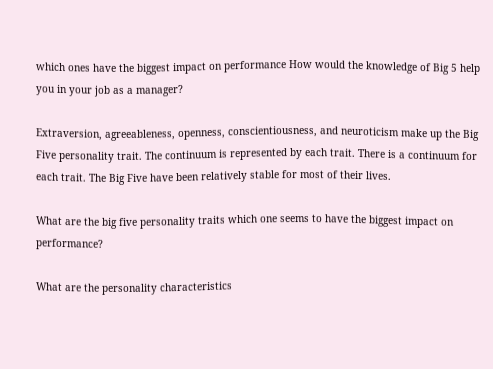which ones have the biggest impact on performance How would the knowledge of Big 5 help you in your job as a manager?

Extraversion, agreeableness, openness, conscientiousness, and neuroticism make up the Big Five personality trait. The continuum is represented by each trait. There is a continuum for each trait. The Big Five have been relatively stable for most of their lives.

What are the big five personality traits which one seems to have the biggest impact on performance?

What are the personality characteristics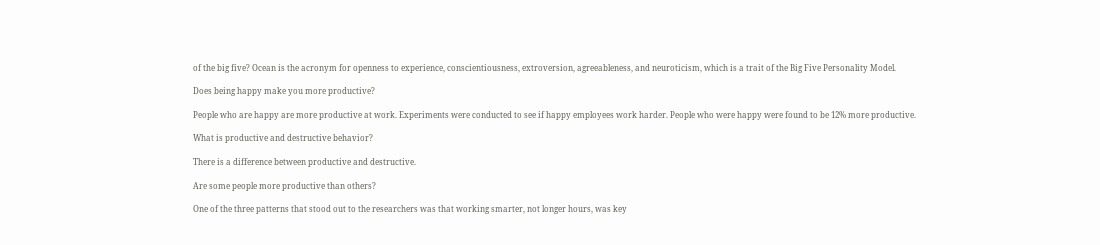of the big five? Ocean is the acronym for openness to experience, conscientiousness, extroversion, agreeableness, and neuroticism, which is a trait of the Big Five Personality Model.

Does being happy make you more productive?

People who are happy are more productive at work. Experiments were conducted to see if happy employees work harder. People who were happy were found to be 12% more productive.

What is productive and destructive behavior?

There is a difference between productive and destructive.

Are some people more productive than others?

One of the three patterns that stood out to the researchers was that working smarter, not longer hours, was key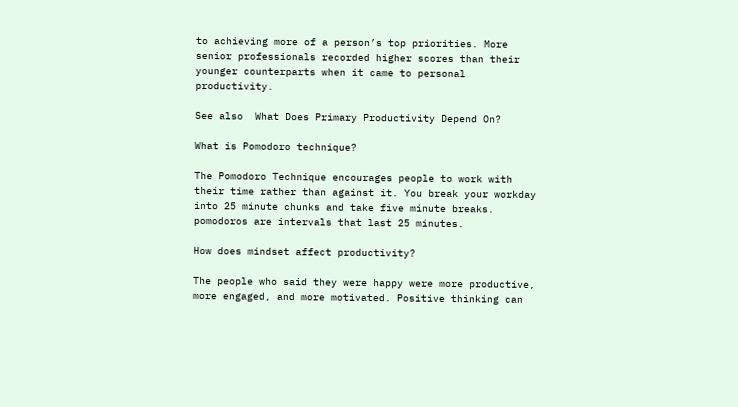to achieving more of a person’s top priorities. More senior professionals recorded higher scores than their younger counterparts when it came to personal productivity.

See also  What Does Primary Productivity Depend On?

What is Pomodoro technique?

The Pomodoro Technique encourages people to work with their time rather than against it. You break your workday into 25 minute chunks and take five minute breaks. pomodoros are intervals that last 25 minutes.

How does mindset affect productivity?

The people who said they were happy were more productive, more engaged, and more motivated. Positive thinking can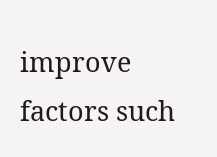improve factors such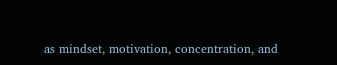as mindset, motivation, concentration, and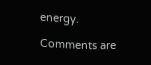energy.

Comments are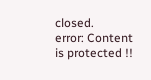closed.
error: Content is protected !!